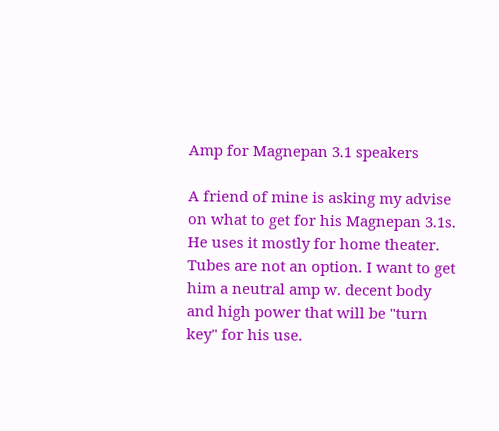Amp for Magnepan 3.1 speakers

A friend of mine is asking my advise on what to get for his Magnepan 3.1s. He uses it mostly for home theater. Tubes are not an option. I want to get him a neutral amp w. decent body and high power that will be "turn key" for his use.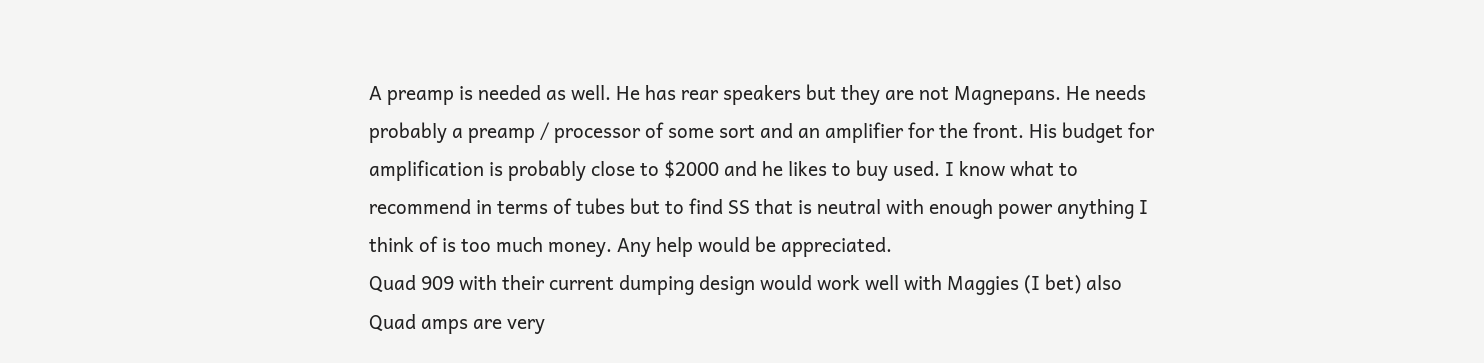A preamp is needed as well. He has rear speakers but they are not Magnepans. He needs probably a preamp / processor of some sort and an amplifier for the front. His budget for amplification is probably close to $2000 and he likes to buy used. I know what to recommend in terms of tubes but to find SS that is neutral with enough power anything I think of is too much money. Any help would be appreciated.
Quad 909 with their current dumping design would work well with Maggies (I bet) also Quad amps are very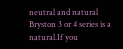neutral and natural
Bryston 3 or 4 series is a natural.If you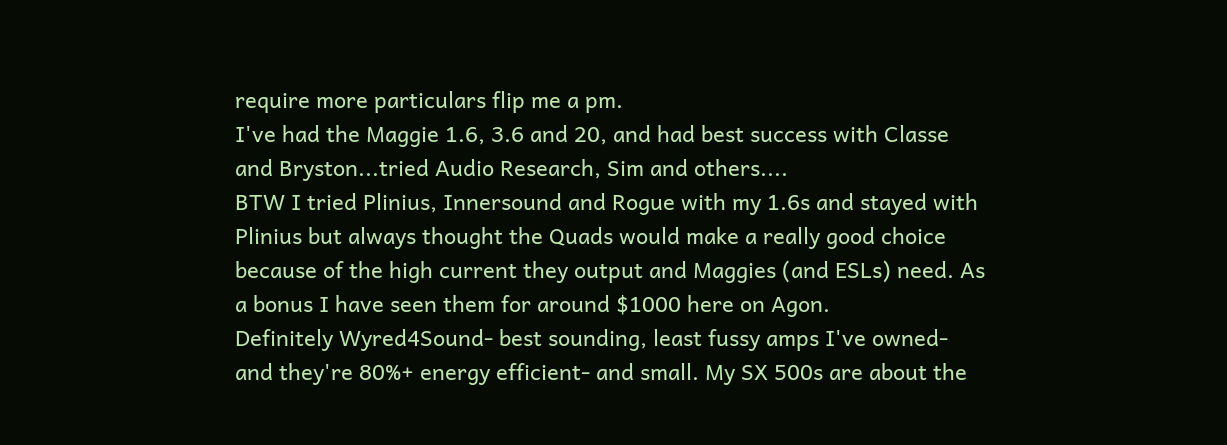require more particulars flip me a pm.
I've had the Maggie 1.6, 3.6 and 20, and had best success with Classe and Bryston...tried Audio Research, Sim and others....
BTW I tried Plinius, Innersound and Rogue with my 1.6s and stayed with Plinius but always thought the Quads would make a really good choice because of the high current they output and Maggies (and ESLs) need. As a bonus I have seen them for around $1000 here on Agon.
Definitely Wyred4Sound- best sounding, least fussy amps I've owned- and they're 80%+ energy efficient- and small. My SX 500s are about the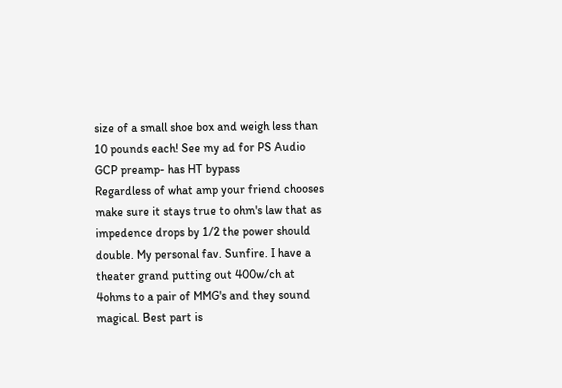size of a small shoe box and weigh less than 10 pounds each! See my ad for PS Audio GCP preamp- has HT bypass
Regardless of what amp your friend chooses make sure it stays true to ohm's law that as impedence drops by 1/2 the power should double. My personal fav. Sunfire. I have a theater grand putting out 400w/ch at 4ohms to a pair of MMG's and they sound magical. Best part is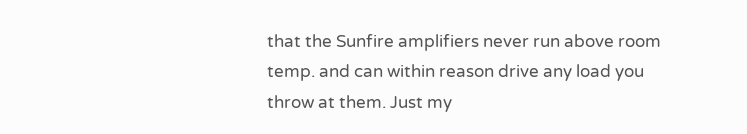that the Sunfire amplifiers never run above room temp. and can within reason drive any load you throw at them. Just my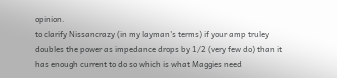opinion.
to clarify Nissancrazy (in my layman's terms) if your amp truley doubles the power as impedance drops by 1/2 (very few do) than it has enough current to do so which is what Maggies need